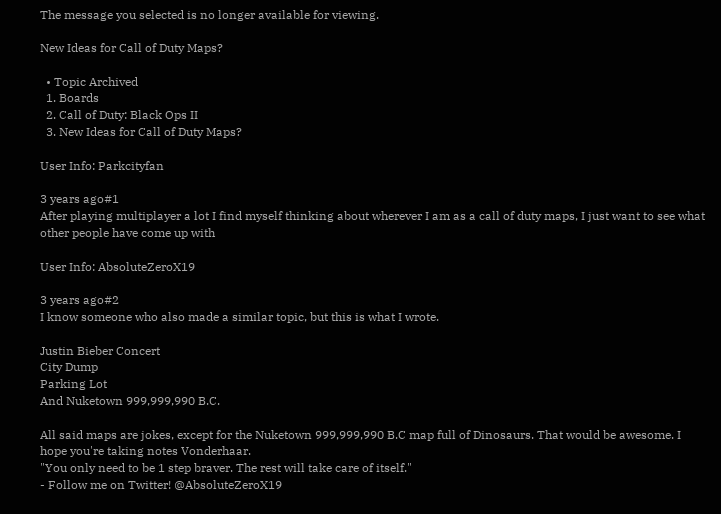The message you selected is no longer available for viewing.

New Ideas for Call of Duty Maps?

  • Topic Archived
  1. Boards
  2. Call of Duty: Black Ops II
  3. New Ideas for Call of Duty Maps?

User Info: Parkcityfan

3 years ago#1
After playing multiplayer a lot I find myself thinking about wherever I am as a call of duty maps, I just want to see what other people have come up with

User Info: AbsoluteZeroX19

3 years ago#2
I know someone who also made a similar topic, but this is what I wrote.

Justin Bieber Concert
City Dump
Parking Lot
And Nuketown 999,999,990 B.C.

All said maps are jokes, except for the Nuketown 999,999,990 B.C map full of Dinosaurs. That would be awesome. I hope you're taking notes Vonderhaar.
"You only need to be 1 step braver. The rest will take care of itself."
- Follow me on Twitter! @AbsoluteZeroX19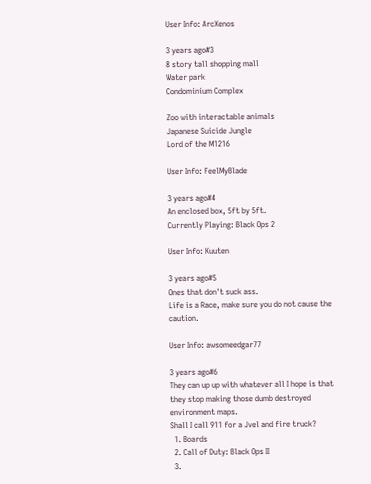User Info: ArcXenos

3 years ago#3
8 story tall shopping mall
Water park
Condominium Complex

Zoo with interactable animals
Japanese Suicide Jungle
Lord of the M1216

User Info: FeelMyBlade

3 years ago#4
An enclosed box, 5ft by 5ft.
Currently Playing: Black Ops 2

User Info: Kuuten

3 years ago#5
Ones that don't suck ass.
Life is a Race, make sure you do not cause the caution.

User Info: awsomeedgar77

3 years ago#6
They can up up with whatever all I hope is that they stop making those dumb destroyed environment maps.
Shall I call 911 for a Jvel and fire truck?
  1. Boards
  2. Call of Duty: Black Ops II
  3.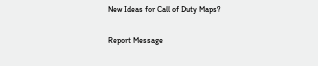New Ideas for Call of Duty Maps?

Report Message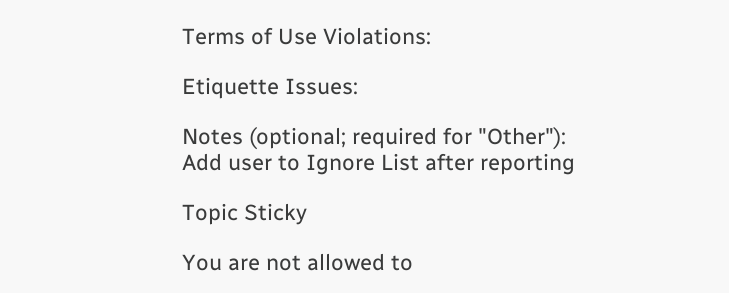Terms of Use Violations:

Etiquette Issues:

Notes (optional; required for "Other"):
Add user to Ignore List after reporting

Topic Sticky

You are not allowed to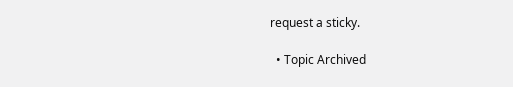request a sticky.

  • Topic Archived